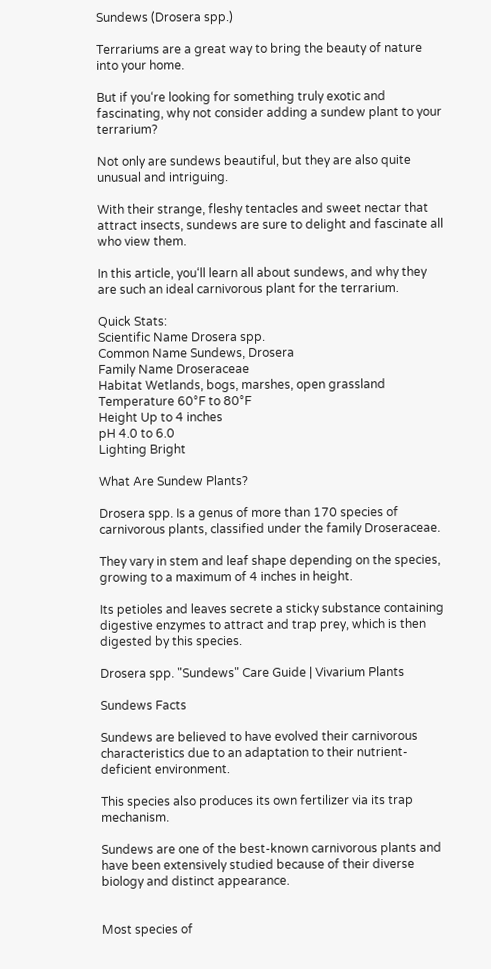Sundews (Drosera spp.)

Terrariums are a great way to bring the beauty of nature into your home.

But if you‘re looking for something truly exotic and fascinating, why not consider adding a sundew plant to your terrarium?

Not only are sundews beautiful, but they are also quite unusual and intriguing.

With their strange, fleshy tentacles and sweet nectar that attract insects, sundews are sure to delight and fascinate all who view them.

In this article, you‘ll learn all about sundews, and why they are such an ideal carnivorous plant for the terrarium.

Quick Stats:
Scientific Name Drosera spp.
Common Name Sundews, Drosera
Family Name Droseraceae
Habitat Wetlands, bogs, marshes, open grassland
Temperature 60°F to 80°F
Height Up to 4 inches
pH 4.0 to 6.0
Lighting Bright

What Are Sundew Plants?

Drosera spp. Is a genus of more than 170 species of carnivorous plants, classified under the family Droseraceae.

They vary in stem and leaf shape depending on the species, growing to a maximum of 4 inches in height.

Its petioles and leaves secrete a sticky substance containing digestive enzymes to attract and trap prey, which is then digested by this species.

Drosera spp. "Sundews" Care Guide | Vivarium Plants

Sundews Facts

Sundews are believed to have evolved their carnivorous characteristics due to an adaptation to their nutrient-deficient environment.

This species also produces its own fertilizer via its trap mechanism.

Sundews are one of the best-known carnivorous plants and have been extensively studied because of their diverse biology and distinct appearance.


Most species of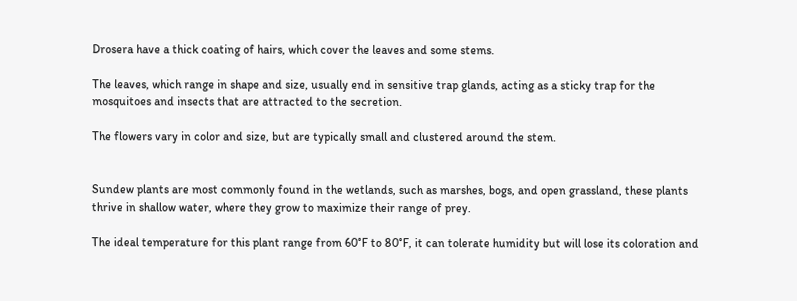Drosera have a thick coating of hairs, which cover the leaves and some stems.

The leaves, which range in shape and size, usually end in sensitive trap glands, acting as a sticky trap for the mosquitoes and insects that are attracted to the secretion.

The flowers vary in color and size, but are typically small and clustered around the stem.


Sundew plants are most commonly found in the wetlands, such as marshes, bogs, and open grassland, these plants thrive in shallow water, where they grow to maximize their range of prey.

The ideal temperature for this plant range from 60°F to 80°F, it can tolerate humidity but will lose its coloration and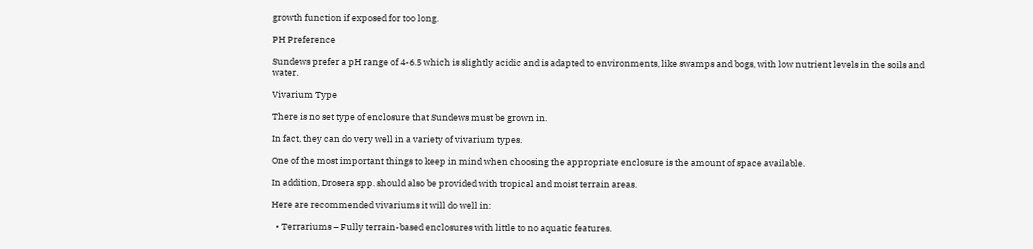growth function if exposed for too long.

PH Preference

Sundews prefer a pH range of 4-6.5 which is slightly acidic and is adapted to environments, like swamps and bogs, with low nutrient levels in the soils and water.

Vivarium Type

There is no set type of enclosure that Sundews must be grown in.

In fact, they can do very well in a variety of vivarium types.

One of the most important things to keep in mind when choosing the appropriate enclosure is the amount of space available.

In addition, Drosera spp. should also be provided with tropical and moist terrain areas.

Here are recommended vivariums it will do well in:

  • Terrariums – Fully terrain-based enclosures with little to no aquatic features.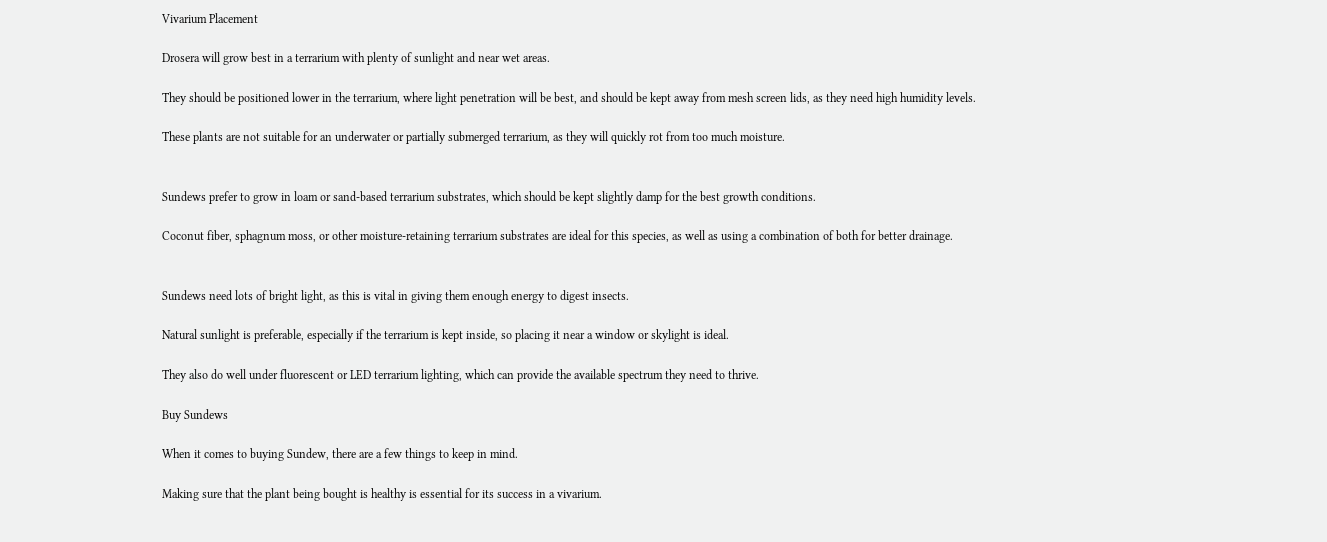Vivarium Placement

Drosera will grow best in a terrarium with plenty of sunlight and near wet areas.

They should be positioned lower in the terrarium, where light penetration will be best, and should be kept away from mesh screen lids, as they need high humidity levels.

These plants are not suitable for an underwater or partially submerged terrarium, as they will quickly rot from too much moisture.


Sundews prefer to grow in loam or sand-based terrarium substrates, which should be kept slightly damp for the best growth conditions.

Coconut fiber, sphagnum moss, or other moisture-retaining terrarium substrates are ideal for this species, as well as using a combination of both for better drainage.


Sundews need lots of bright light, as this is vital in giving them enough energy to digest insects.

Natural sunlight is preferable, especially if the terrarium is kept inside, so placing it near a window or skylight is ideal.

They also do well under fluorescent or LED terrarium lighting, which can provide the available spectrum they need to thrive.

Buy Sundews

When it comes to buying Sundew, there are a few things to keep in mind.

Making sure that the plant being bought is healthy is essential for its success in a vivarium.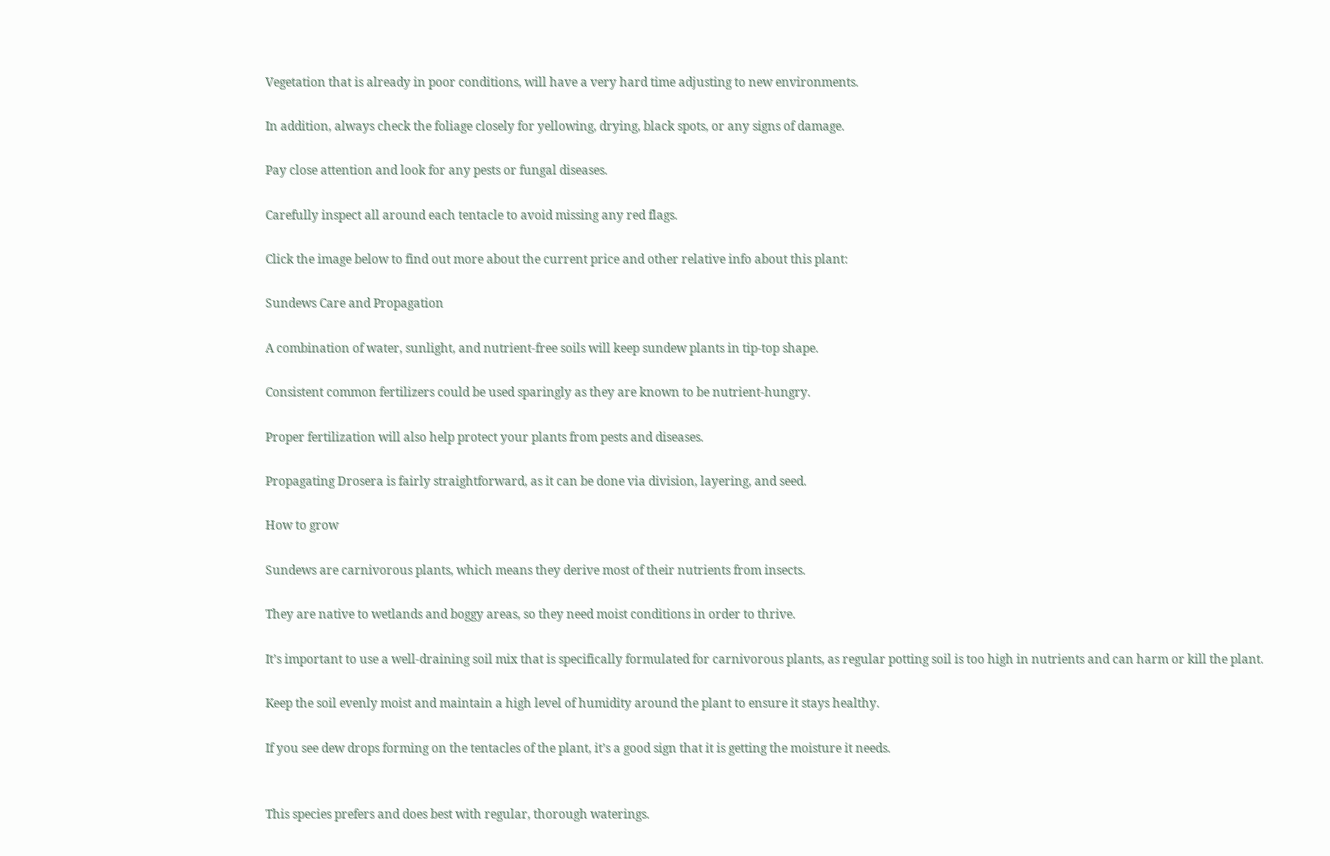Vegetation that is already in poor conditions, will have a very hard time adjusting to new environments.

In addition, always check the foliage closely for yellowing, drying, black spots, or any signs of damage.

Pay close attention and look for any pests or fungal diseases.

Carefully inspect all around each tentacle to avoid missing any red flags.

Click the image below to find out more about the current price and other relative info about this plant:

Sundews Care and Propagation

A combination of water, sunlight, and nutrient-free soils will keep sundew plants in tip-top shape.

Consistent common fertilizers could be used sparingly as they are known to be nutrient-hungry.

Proper fertilization will also help protect your plants from pests and diseases.

Propagating Drosera is fairly straightforward, as it can be done via division, layering, and seed.

How to grow

Sundews are carnivorous plants, which means they derive most of their nutrients from insects.

They are native to wetlands and boggy areas, so they need moist conditions in order to thrive.

It’s important to use a well-draining soil mix that is specifically formulated for carnivorous plants, as regular potting soil is too high in nutrients and can harm or kill the plant.

Keep the soil evenly moist and maintain a high level of humidity around the plant to ensure it stays healthy.

If you see dew drops forming on the tentacles of the plant, it’s a good sign that it is getting the moisture it needs.


This species prefers and does best with regular, thorough waterings.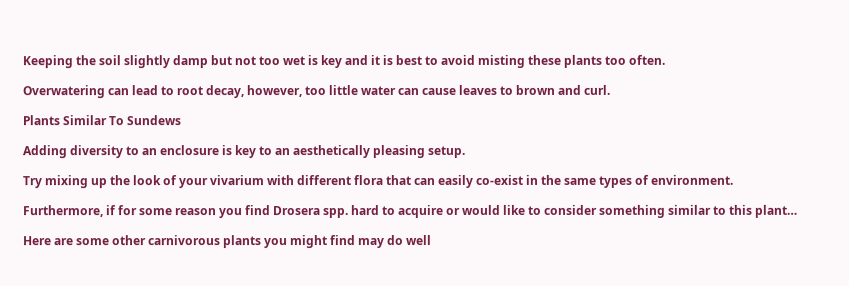Keeping the soil slightly damp but not too wet is key and it is best to avoid misting these plants too often.

Overwatering can lead to root decay, however, too little water can cause leaves to brown and curl.

Plants Similar To Sundews

Adding diversity to an enclosure is key to an aesthetically pleasing setup.

Try mixing up the look of your vivarium with different flora that can easily co-exist in the same types of environment.

Furthermore, if for some reason you find Drosera spp. hard to acquire or would like to consider something similar to this plant…

Here are some other carnivorous plants you might find may do well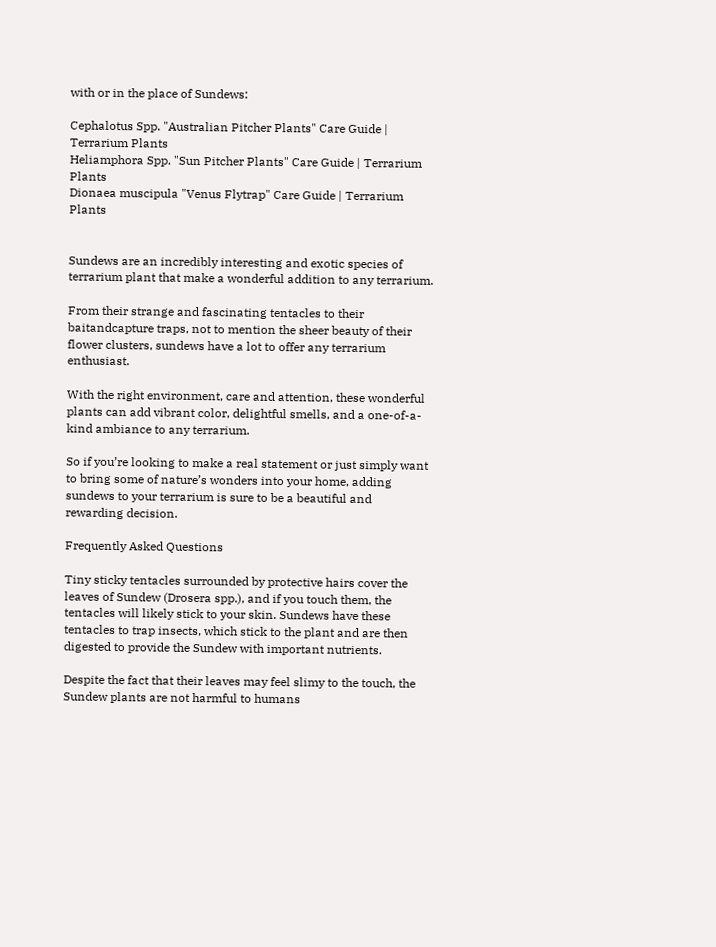with or in the place of Sundews:

Cephalotus Spp. "Australian Pitcher Plants" Care Guide | Terrarium Plants
Heliamphora Spp. "Sun Pitcher Plants" Care Guide | Terrarium Plants
Dionaea muscipula "Venus Flytrap" Care Guide | Terrarium Plants


Sundews are an incredibly interesting and exotic species of terrarium plant that make a wonderful addition to any terrarium.

From their strange and fascinating tentacles to their baitandcapture traps, not to mention the sheer beauty of their flower clusters, sundews have a lot to offer any terrarium enthusiast.

With the right environment, care and attention, these wonderful plants can add vibrant color, delightful smells, and a one-of-a-kind ambiance to any terrarium.

So if you’re looking to make a real statement or just simply want to bring some of nature’s wonders into your home, adding sundews to your terrarium is sure to be a beautiful and rewarding decision.

Frequently Asked Questions

Tiny sticky tentacles surrounded by protective hairs cover the leaves of Sundew (Drosera spp.), and if you touch them, the tentacles will likely stick to your skin. Sundews have these tentacles to trap insects, which stick to the plant and are then digested to provide the Sundew with important nutrients.

Despite the fact that their leaves may feel slimy to the touch, the Sundew plants are not harmful to humans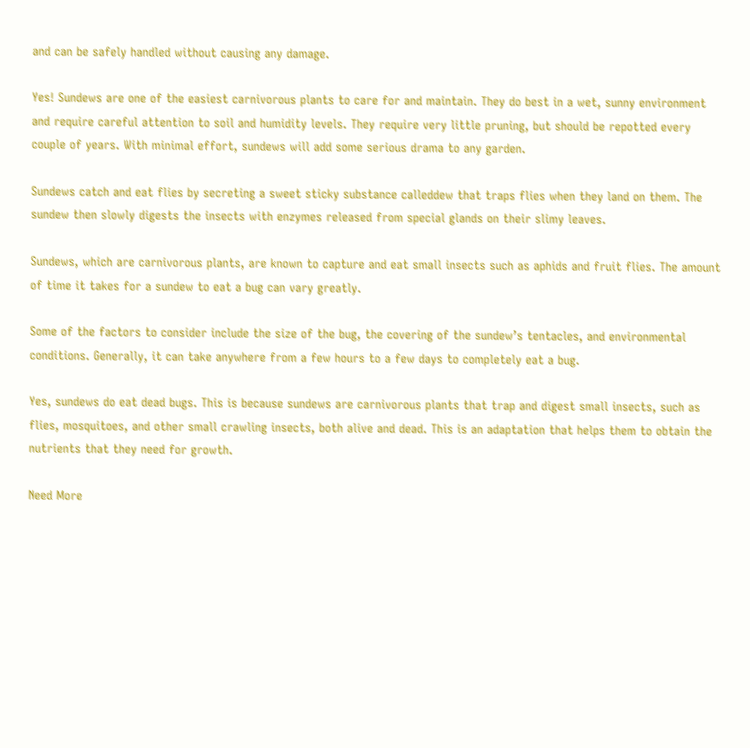and can be safely handled without causing any damage.

Yes! Sundews are one of the easiest carnivorous plants to care for and maintain. They do best in a wet, sunny environment and require careful attention to soil and humidity levels. They require very little pruning, but should be repotted every couple of years. With minimal effort, sundews will add some serious drama to any garden.

Sundews catch and eat flies by secreting a sweet sticky substance calleddew that traps flies when they land on them. The sundew then slowly digests the insects with enzymes released from special glands on their slimy leaves.

Sundews, which are carnivorous plants, are known to capture and eat small insects such as aphids and fruit flies. The amount of time it takes for a sundew to eat a bug can vary greatly.

Some of the factors to consider include the size of the bug, the covering of the sundew’s tentacles, and environmental conditions. Generally, it can take anywhere from a few hours to a few days to completely eat a bug.

Yes, sundews do eat dead bugs. This is because sundews are carnivorous plants that trap and digest small insects, such as flies, mosquitoes, and other small crawling insects, both alive and dead. This is an adaptation that helps them to obtain the nutrients that they need for growth.

Need More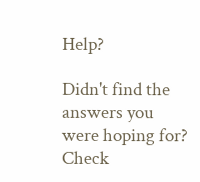Help?

Didn't find the answers you were hoping for? Check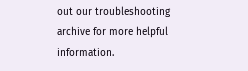out our troubleshooting archive for more helpful information.